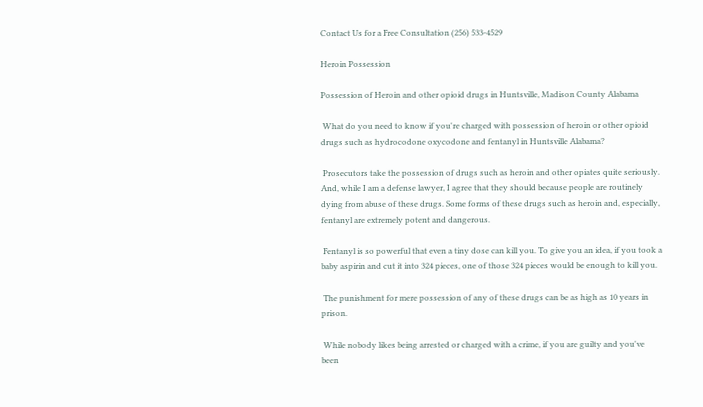Contact Us for a Free Consultation (256) 533-4529

Heroin Possession

Possession of Heroin and other opioid drugs in Huntsville, Madison County Alabama

 What do you need to know if you're charged with possession of heroin or other opioid drugs such as hydrocodone oxycodone and fentanyl in Huntsville Alabama?

 Prosecutors take the possession of drugs such as heroin and other opiates quite seriously. And, while I am a defense lawyer, I agree that they should because people are routinely dying from abuse of these drugs. Some forms of these drugs such as heroin and, especially, fentanyl are extremely potent and dangerous.

 Fentanyl is so powerful that even a tiny dose can kill you. To give you an idea, if you took a baby aspirin and cut it into 324 pieces, one of those 324 pieces would be enough to kill you.

 The punishment for mere possession of any of these drugs can be as high as 10 years in prison.

 While nobody likes being arrested or charged with a crime, if you are guilty and you've been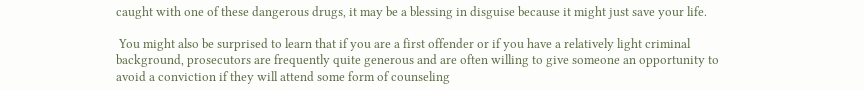caught with one of these dangerous drugs, it may be a blessing in disguise because it might just save your life.

 You might also be surprised to learn that if you are a first offender or if you have a relatively light criminal background, prosecutors are frequently quite generous and are often willing to give someone an opportunity to avoid a conviction if they will attend some form of counseling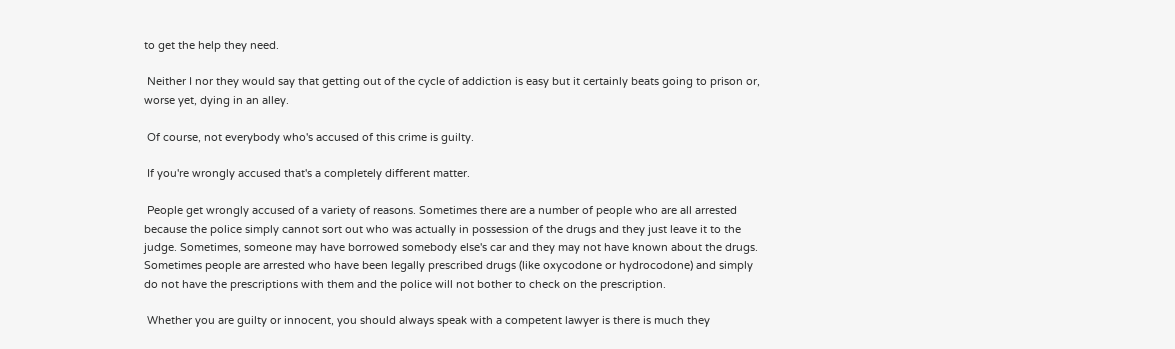to get the help they need.

 Neither I nor they would say that getting out of the cycle of addiction is easy but it certainly beats going to prison or, worse yet, dying in an alley.

 Of course, not everybody who's accused of this crime is guilty.

 If you're wrongly accused that's a completely different matter.

 People get wrongly accused of a variety of reasons. Sometimes there are a number of people who are all arrested because the police simply cannot sort out who was actually in possession of the drugs and they just leave it to the judge. Sometimes, someone may have borrowed somebody else's car and they may not have known about the drugs. Sometimes people are arrested who have been legally prescribed drugs (like oxycodone or hydrocodone) and simply do not have the prescriptions with them and the police will not bother to check on the prescription.

 Whether you are guilty or innocent, you should always speak with a competent lawyer is there is much they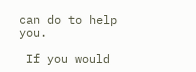can do to help you.

 If you would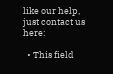like our help, just contact us here:

  • This field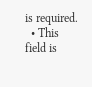is required.
  • This field is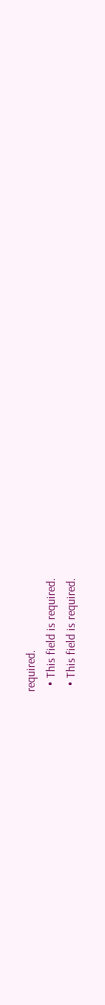required.
  • This field is required.
  • This field is required.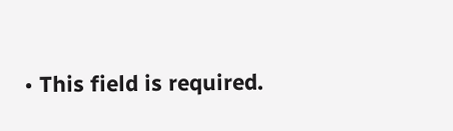• This field is required.